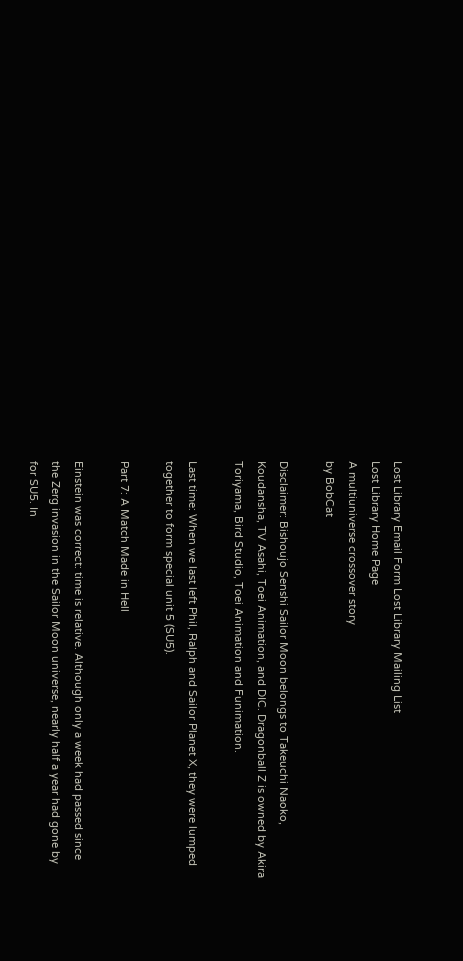Lost Library Email Form Lost Library Mailing List
Lost Library Home Page
A multiuniverse crossover story
by BobCat

Disclaimer: Bishoujo Senshi Sailor Moon belongs to Takeuchi Naoko, Koudansha, TV Asahi, Toei Animation, and DIC. Dragonball Z is owned by Akira Toriyama, Bird Studio, Toei Animation and Funimation.

Last time: When we last left Phil, Ralph and Sailor Planet X, they were lumped together to form special unit 5 (SU5).

Part 7: A Match Made in Hell

Einstein was correct: time is relative. Although only a week had passed since the Zerg invasion in the Sailor Moon universe, nearly half a year had gone by for SU5. In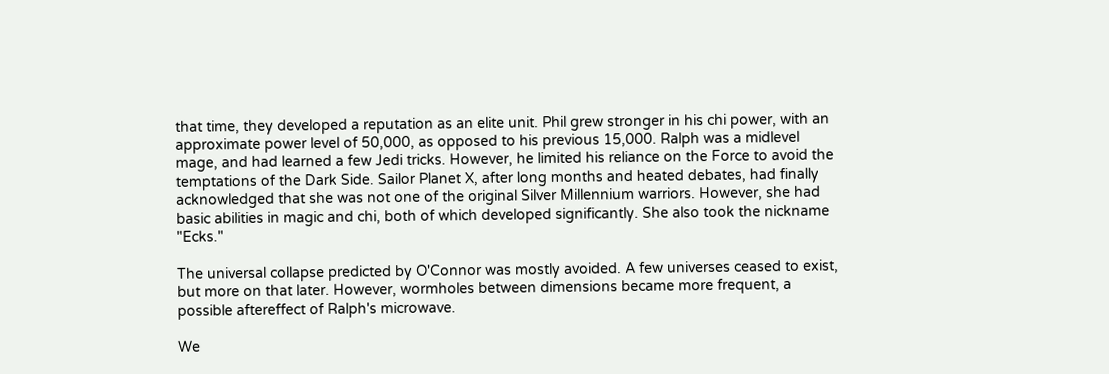that time, they developed a reputation as an elite unit. Phil grew stronger in his chi power, with an approximate power level of 50,000, as opposed to his previous 15,000. Ralph was a midlevel mage, and had learned a few Jedi tricks. However, he limited his reliance on the Force to avoid the temptations of the Dark Side. Sailor Planet X, after long months and heated debates, had finally acknowledged that she was not one of the original Silver Millennium warriors. However, she had basic abilities in magic and chi, both of which developed significantly. She also took the nickname "Ecks."

The universal collapse predicted by O'Connor was mostly avoided. A few universes ceased to exist, but more on that later. However, wormholes between dimensions became more frequent, a possible aftereffect of Ralph's microwave.

We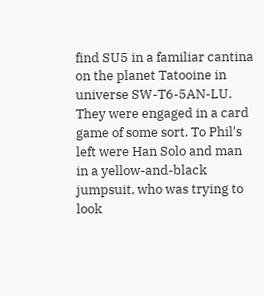find SU5 in a familiar cantina on the planet Tatooine in universe SW-T6-5AN-LU. They were engaged in a card game of some sort. To Phil's left were Han Solo and man in a yellow-and-black jumpsuit, who was trying to look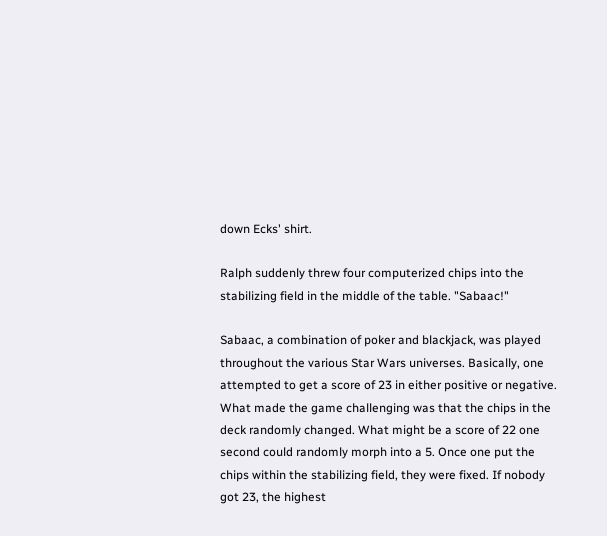down Ecks' shirt.

Ralph suddenly threw four computerized chips into the stabilizing field in the middle of the table. "Sabaac!"

Sabaac, a combination of poker and blackjack, was played throughout the various Star Wars universes. Basically, one attempted to get a score of 23 in either positive or negative. What made the game challenging was that the chips in the deck randomly changed. What might be a score of 22 one second could randomly morph into a 5. Once one put the chips within the stabilizing field, they were fixed. If nobody got 23, the highest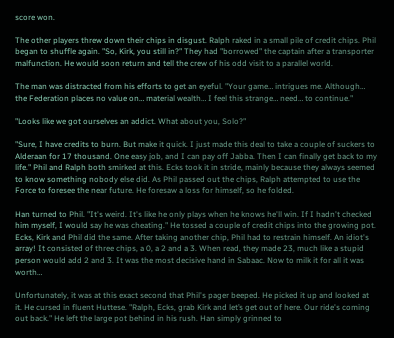score won.

The other players threw down their chips in disgust. Ralph raked in a small pile of credit chips. Phil began to shuffle again. "So, Kirk, you still in?" They had "borrowed" the captain after a transporter malfunction. He would soon return and tell the crew of his odd visit to a parallel world.

The man was distracted from his efforts to get an eyeful. "Your game… intrigues me. Although… the Federation places no value on… material wealth… I feel this strange… need… to continue."

"Looks like we got ourselves an addict. What about you, Solo?"

"Sure, I have credits to burn. But make it quick. I just made this deal to take a couple of suckers to Alderaan for 17 thousand. One easy job, and I can pay off Jabba. Then I can finally get back to my life." Phil and Ralph both smirked at this. Ecks took it in stride, mainly because they always seemed to know something nobody else did. As Phil passed out the chips, Ralph attempted to use the Force to foresee the near future. He foresaw a loss for himself, so he folded.

Han turned to Phil. "It's weird. It's like he only plays when he knows he'll win. If I hadn't checked him myself, I would say he was cheating." He tossed a couple of credit chips into the growing pot. Ecks, Kirk and Phil did the same. After taking another chip, Phil had to restrain himself. An idiot's array! It consisted of three chips, a 0, a 2 and a 3. When read, they made 23, much like a stupid person would add 2 and 3. It was the most decisive hand in Sabaac. Now to milk it for all it was worth…

Unfortunately, it was at this exact second that Phil's pager beeped. He picked it up and looked at it. He cursed in fluent Huttese. "Ralph, Ecks, grab Kirk and let’s get out of here. Our ride's coming out back." He left the large pot behind in his rush. Han simply grinned to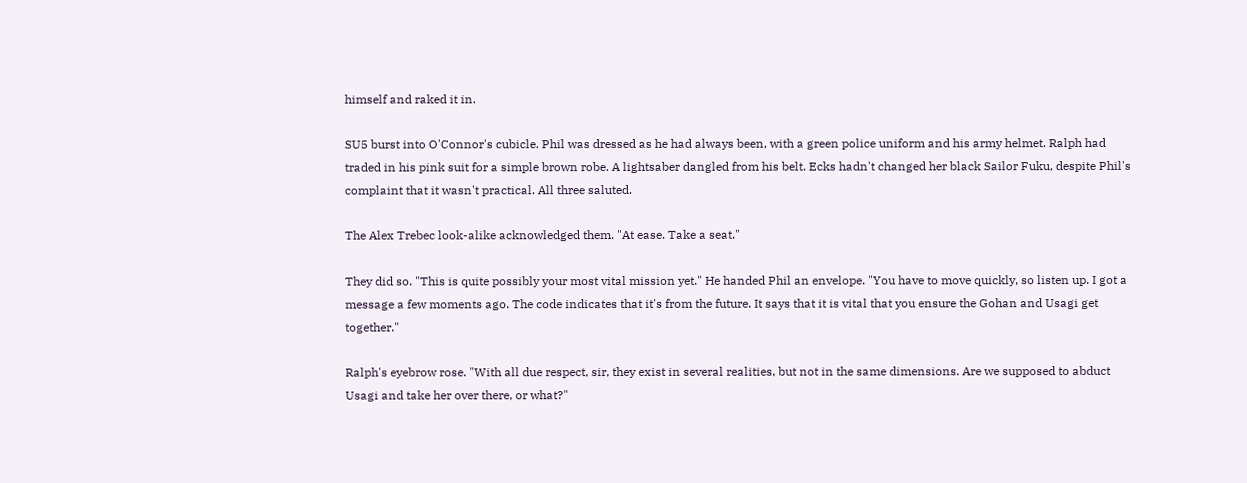himself and raked it in.

SU5 burst into O'Connor's cubicle. Phil was dressed as he had always been, with a green police uniform and his army helmet. Ralph had traded in his pink suit for a simple brown robe. A lightsaber dangled from his belt. Ecks hadn't changed her black Sailor Fuku, despite Phil's complaint that it wasn't practical. All three saluted.

The Alex Trebec look-alike acknowledged them. "At ease. Take a seat."

They did so. "This is quite possibly your most vital mission yet." He handed Phil an envelope. "You have to move quickly, so listen up. I got a message a few moments ago. The code indicates that it's from the future. It says that it is vital that you ensure the Gohan and Usagi get together."

Ralph's eyebrow rose. "With all due respect, sir, they exist in several realities, but not in the same dimensions. Are we supposed to abduct Usagi and take her over there, or what?"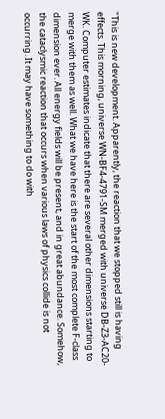"This is new development. Apparently, the reaction that we stopped still is having effects. This morning, universe WN-BF4-4791-SM merged with universe DB-Z3-AC20-WK. Computer estimates indicate that there are several other dimensions starting to merge with them as well. What we have here is the start of the most complete F-class dimension ever. All energy fields will be present, and in great abundance. Somehow, the cataclysmic reaction that occurs when various laws of physics collide is not occurring. It may have something to do with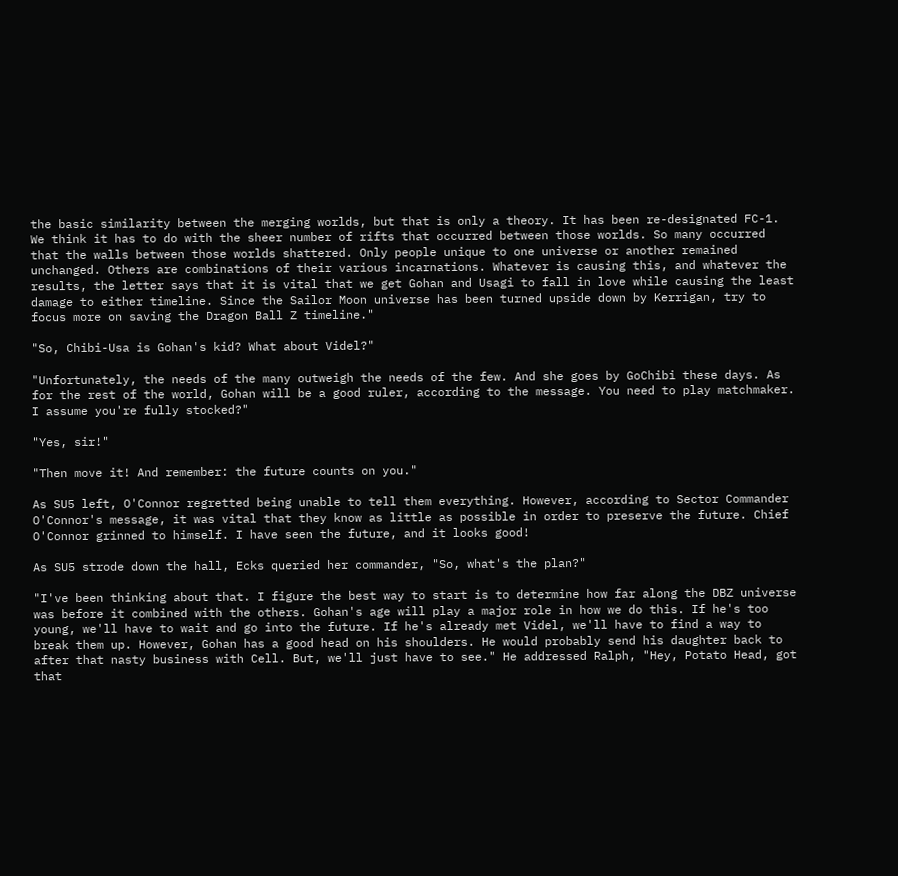the basic similarity between the merging worlds, but that is only a theory. It has been re-designated FC-1. We think it has to do with the sheer number of rifts that occurred between those worlds. So many occurred that the walls between those worlds shattered. Only people unique to one universe or another remained unchanged. Others are combinations of their various incarnations. Whatever is causing this, and whatever the results, the letter says that it is vital that we get Gohan and Usagi to fall in love while causing the least damage to either timeline. Since the Sailor Moon universe has been turned upside down by Kerrigan, try to focus more on saving the Dragon Ball Z timeline."

"So, Chibi-Usa is Gohan's kid? What about Videl?"

"Unfortunately, the needs of the many outweigh the needs of the few. And she goes by GoChibi these days. As for the rest of the world, Gohan will be a good ruler, according to the message. You need to play matchmaker. I assume you're fully stocked?"

"Yes, sir!"

"Then move it! And remember: the future counts on you."

As SU5 left, O'Connor regretted being unable to tell them everything. However, according to Sector Commander O'Connor's message, it was vital that they know as little as possible in order to preserve the future. Chief O'Connor grinned to himself. I have seen the future, and it looks good!

As SU5 strode down the hall, Ecks queried her commander, "So, what's the plan?"

"I've been thinking about that. I figure the best way to start is to determine how far along the DBZ universe was before it combined with the others. Gohan's age will play a major role in how we do this. If he's too young, we'll have to wait and go into the future. If he's already met Videl, we'll have to find a way to break them up. However, Gohan has a good head on his shoulders. He would probably send his daughter back to after that nasty business with Cell. But, we'll just have to see." He addressed Ralph, "Hey, Potato Head, got that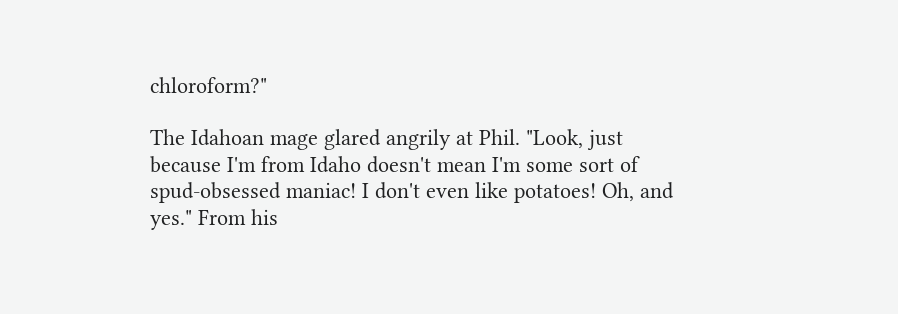chloroform?"

The Idahoan mage glared angrily at Phil. "Look, just because I'm from Idaho doesn't mean I'm some sort of spud-obsessed maniac! I don't even like potatoes! Oh, and yes." From his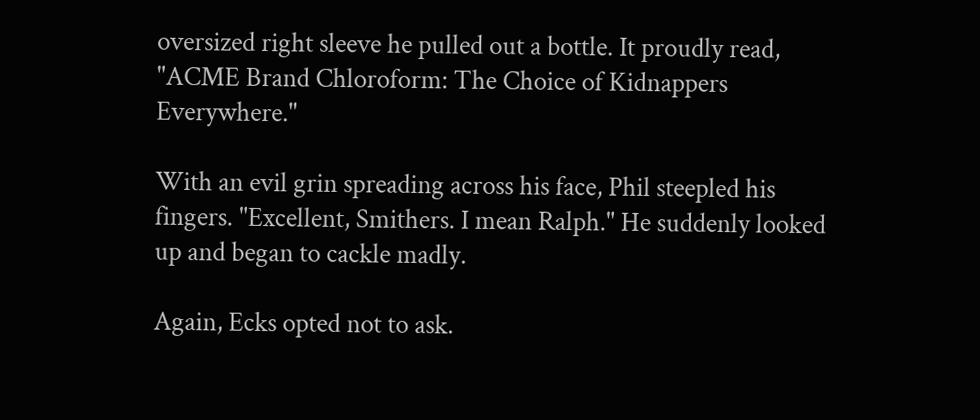oversized right sleeve he pulled out a bottle. It proudly read, "ACME Brand Chloroform: The Choice of Kidnappers Everywhere."

With an evil grin spreading across his face, Phil steepled his fingers. "Excellent, Smithers. I mean Ralph." He suddenly looked up and began to cackle madly.

Again, Ecks opted not to ask.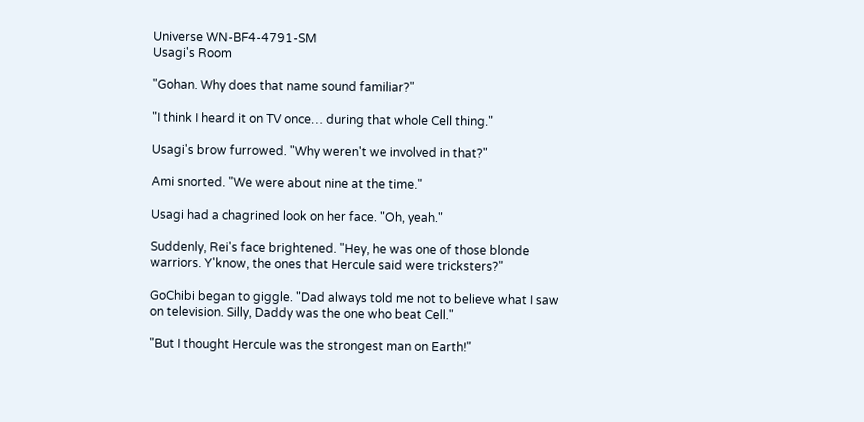Universe WN-BF4-4791-SM
Usagi's Room

"Gohan. Why does that name sound familiar?"

"I think I heard it on TV once… during that whole Cell thing."

Usagi's brow furrowed. "Why weren't we involved in that?"

Ami snorted. "We were about nine at the time."

Usagi had a chagrined look on her face. "Oh, yeah."

Suddenly, Rei's face brightened. "Hey, he was one of those blonde warriors. Y'know, the ones that Hercule said were tricksters?"

GoChibi began to giggle. "Dad always told me not to believe what I saw on television. Silly, Daddy was the one who beat Cell."

"But I thought Hercule was the strongest man on Earth!"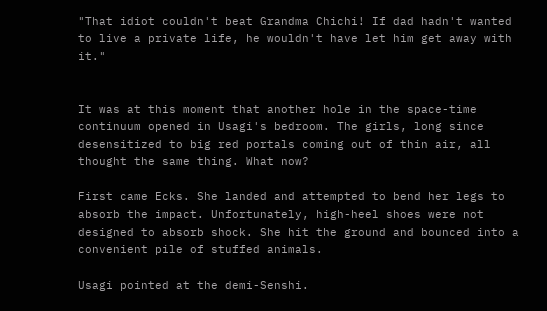"That idiot couldn't beat Grandma Chichi! If dad hadn't wanted to live a private life, he wouldn't have let him get away with it."


It was at this moment that another hole in the space-time continuum opened in Usagi's bedroom. The girls, long since desensitized to big red portals coming out of thin air, all thought the same thing. What now?

First came Ecks. She landed and attempted to bend her legs to absorb the impact. Unfortunately, high-heel shoes were not designed to absorb shock. She hit the ground and bounced into a convenient pile of stuffed animals.

Usagi pointed at the demi-Senshi.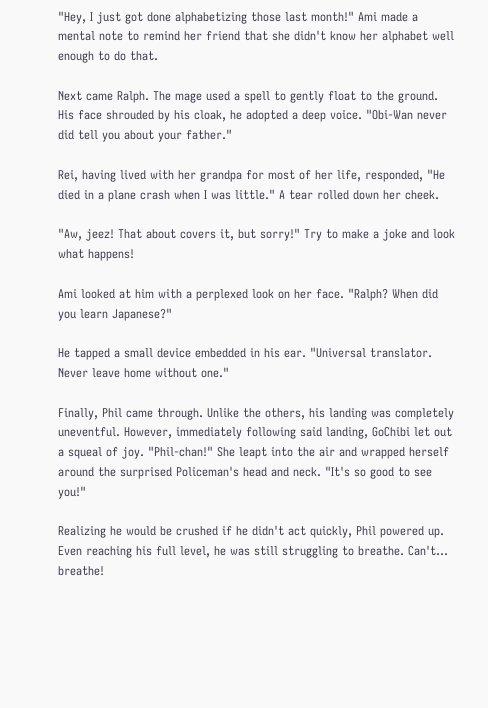"Hey, I just got done alphabetizing those last month!" Ami made a mental note to remind her friend that she didn't know her alphabet well enough to do that.

Next came Ralph. The mage used a spell to gently float to the ground. His face shrouded by his cloak, he adopted a deep voice. "Obi-Wan never did tell you about your father."

Rei, having lived with her grandpa for most of her life, responded, "He died in a plane crash when I was little." A tear rolled down her cheek.

"Aw, jeez! That about covers it, but sorry!" Try to make a joke and look what happens!

Ami looked at him with a perplexed look on her face. "Ralph? When did you learn Japanese?"

He tapped a small device embedded in his ear. "Universal translator. Never leave home without one."

Finally, Phil came through. Unlike the others, his landing was completely uneventful. However, immediately following said landing, GoChibi let out a squeal of joy. "Phil-chan!" She leapt into the air and wrapped herself around the surprised Policeman's head and neck. "It's so good to see you!"

Realizing he would be crushed if he didn't act quickly, Phil powered up. Even reaching his full level, he was still struggling to breathe. Can't… breathe!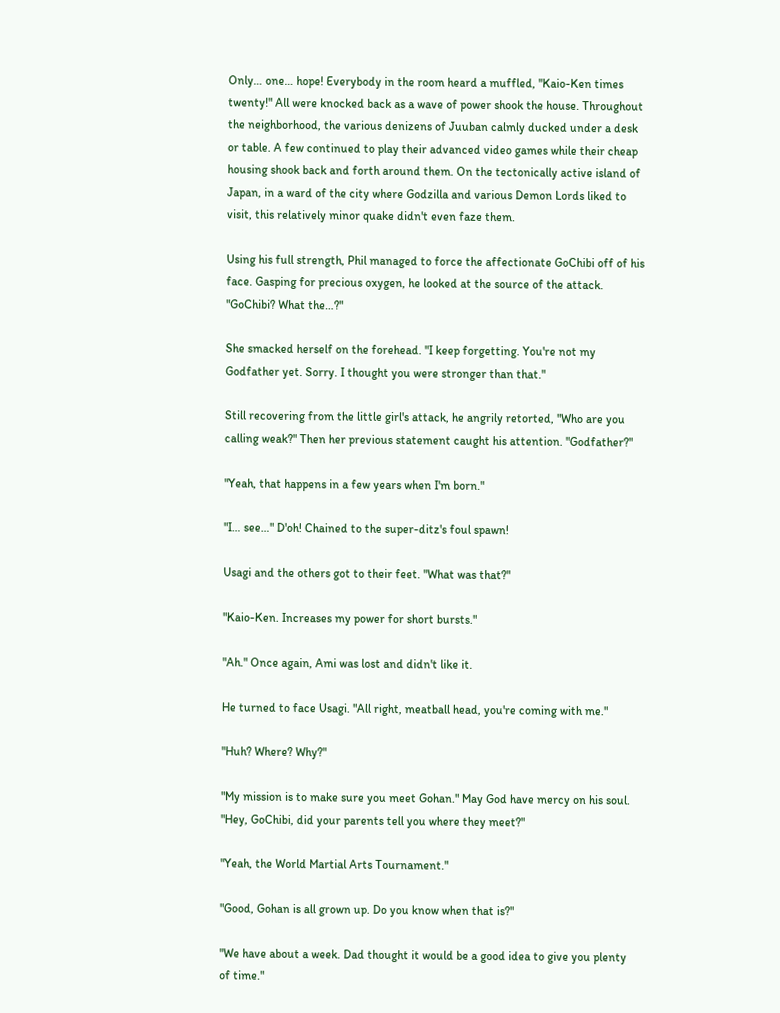Only… one… hope! Everybody in the room heard a muffled, "Kaio-Ken times twenty!" All were knocked back as a wave of power shook the house. Throughout the neighborhood, the various denizens of Juuban calmly ducked under a desk or table. A few continued to play their advanced video games while their cheap housing shook back and forth around them. On the tectonically active island of Japan, in a ward of the city where Godzilla and various Demon Lords liked to visit, this relatively minor quake didn't even faze them.

Using his full strength, Phil managed to force the affectionate GoChibi off of his face. Gasping for precious oxygen, he looked at the source of the attack. "GoChibi? What the…?"

She smacked herself on the forehead. "I keep forgetting. You're not my Godfather yet. Sorry. I thought you were stronger than that."

Still recovering from the little girl's attack, he angrily retorted, "Who are you calling weak?" Then her previous statement caught his attention. "Godfather?"

"Yeah, that happens in a few years when I'm born."

"I… see…" D'oh! Chained to the super-ditz's foul spawn!

Usagi and the others got to their feet. "What was that?"

"Kaio-Ken. Increases my power for short bursts."

"Ah." Once again, Ami was lost and didn't like it.

He turned to face Usagi. "All right, meatball head, you're coming with me."

"Huh? Where? Why?"

"My mission is to make sure you meet Gohan." May God have mercy on his soul. "Hey, GoChibi, did your parents tell you where they meet?"

"Yeah, the World Martial Arts Tournament."

"Good, Gohan is all grown up. Do you know when that is?"

"We have about a week. Dad thought it would be a good idea to give you plenty of time."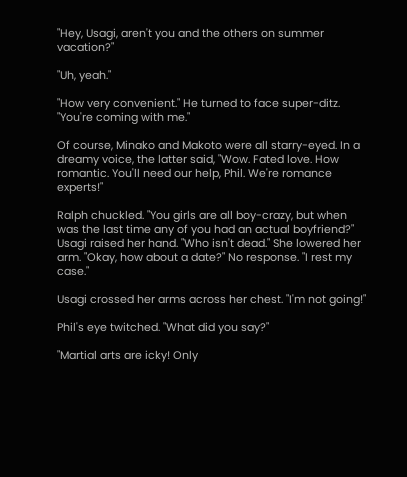"Hey, Usagi, aren't you and the others on summer vacation?"

"Uh, yeah."

"How very convenient." He turned to face super-ditz. "You're coming with me."

Of course, Minako and Makoto were all starry-eyed. In a dreamy voice, the latter said, "Wow. Fated love. How romantic. You'll need our help, Phil. We're romance experts!"

Ralph chuckled. "You girls are all boy-crazy, but when was the last time any of you had an actual boyfriend?" Usagi raised her hand. "Who isn't dead." She lowered her arm. "Okay, how about a date?" No response. "I rest my case."

Usagi crossed her arms across her chest. "I'm not going!"

Phil's eye twitched. "What did you say?"

"Martial arts are icky! Only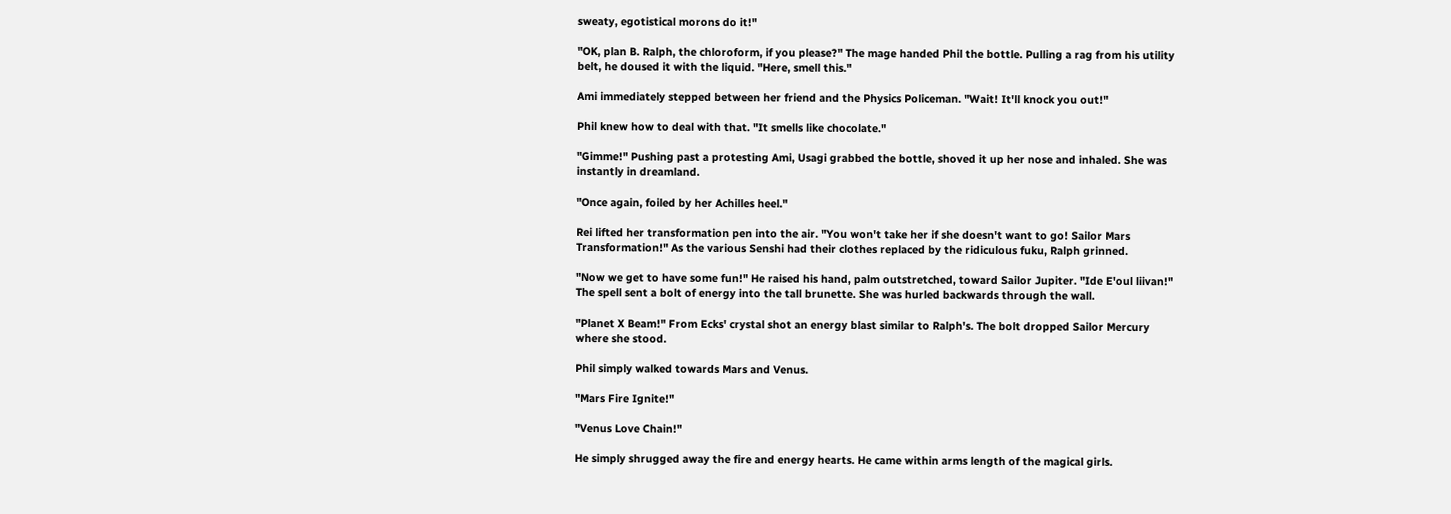sweaty, egotistical morons do it!"

"OK, plan B. Ralph, the chloroform, if you please?" The mage handed Phil the bottle. Pulling a rag from his utility belt, he doused it with the liquid. "Here, smell this."

Ami immediately stepped between her friend and the Physics Policeman. "Wait! It'll knock you out!"

Phil knew how to deal with that. "It smells like chocolate."

"Gimme!" Pushing past a protesting Ami, Usagi grabbed the bottle, shoved it up her nose and inhaled. She was instantly in dreamland.

"Once again, foiled by her Achilles heel."

Rei lifted her transformation pen into the air. "You won't take her if she doesn't want to go! Sailor Mars Transformation!" As the various Senshi had their clothes replaced by the ridiculous fuku, Ralph grinned.

"Now we get to have some fun!" He raised his hand, palm outstretched, toward Sailor Jupiter. "Ide E'oul liivan!" The spell sent a bolt of energy into the tall brunette. She was hurled backwards through the wall.

"Planet X Beam!" From Ecks' crystal shot an energy blast similar to Ralph's. The bolt dropped Sailor Mercury where she stood.

Phil simply walked towards Mars and Venus.

"Mars Fire Ignite!"

"Venus Love Chain!"

He simply shrugged away the fire and energy hearts. He came within arms length of the magical girls.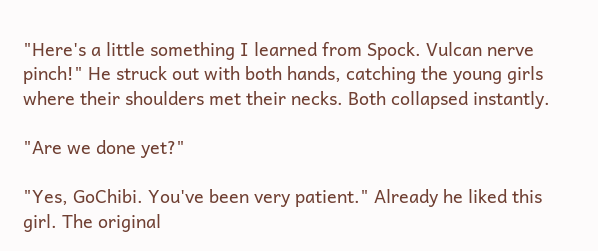"Here's a little something I learned from Spock. Vulcan nerve pinch!" He struck out with both hands, catching the young girls where their shoulders met their necks. Both collapsed instantly.

"Are we done yet?"

"Yes, GoChibi. You've been very patient." Already he liked this girl. The original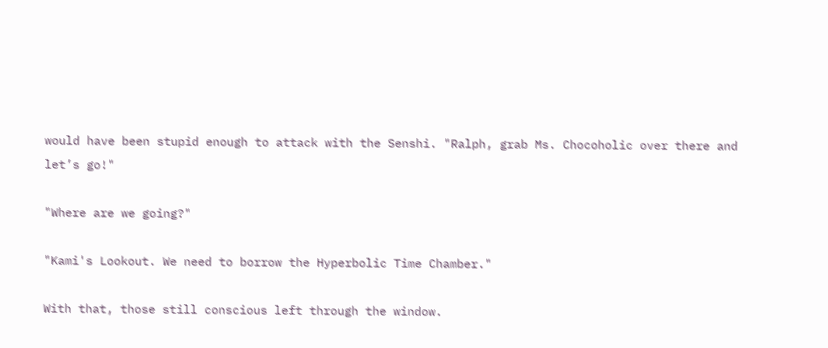would have been stupid enough to attack with the Senshi. "Ralph, grab Ms. Chocoholic over there and let’s go!"

"Where are we going?"

"Kami's Lookout. We need to borrow the Hyperbolic Time Chamber."

With that, those still conscious left through the window.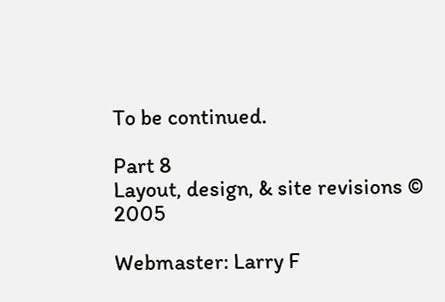To be continued.

Part 8
Layout, design, & site revisions © 2005

Webmaster: Larry F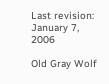Last revision: January 7, 2006

Old Gray Wolf